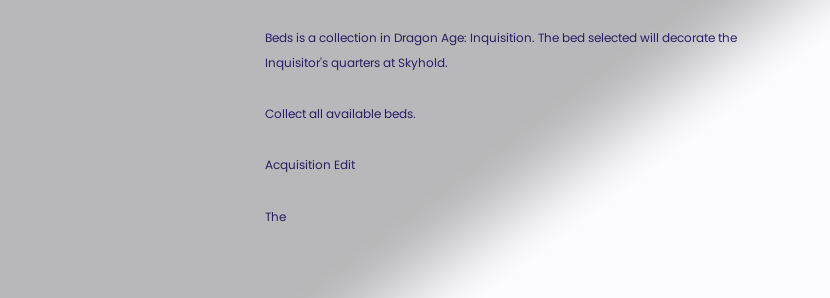Beds is a collection in Dragon Age: Inquisition. The bed selected will decorate the Inquisitor's quarters at Skyhold.

Collect all available beds.

Acquisition Edit

The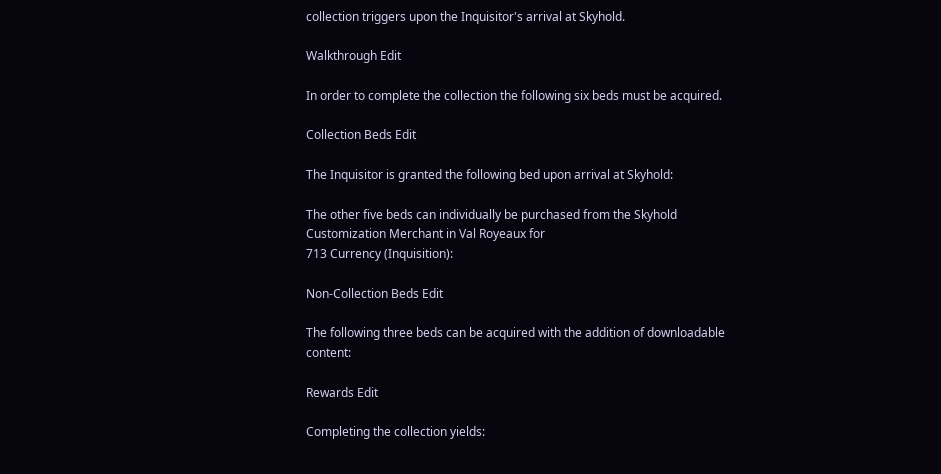collection triggers upon the Inquisitor's arrival at Skyhold.

Walkthrough Edit

In order to complete the collection the following six beds must be acquired.

Collection Beds Edit

The Inquisitor is granted the following bed upon arrival at Skyhold:

The other five beds can individually be purchased from the Skyhold Customization Merchant in Val Royeaux for
713 Currency (Inquisition):

Non-Collection Beds Edit

The following three beds can be acquired with the addition of downloadable content:

Rewards Edit

Completing the collection yields: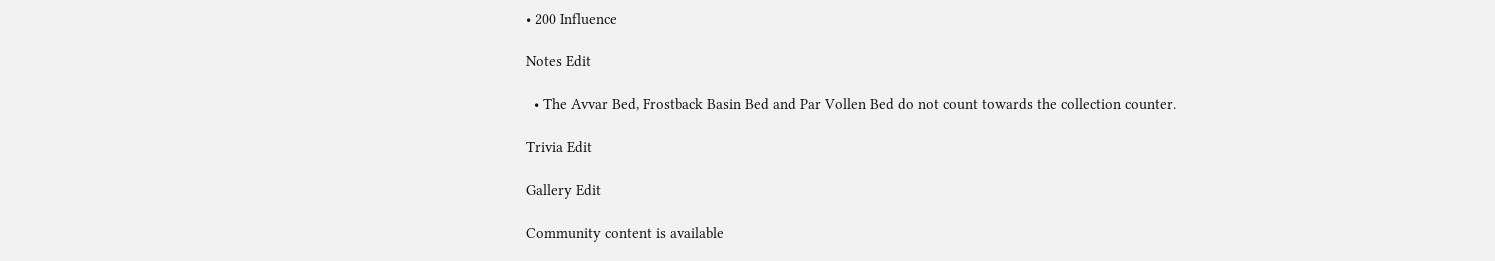• 200 Influence

Notes Edit

  • The Avvar Bed, Frostback Basin Bed and Par Vollen Bed do not count towards the collection counter.

Trivia Edit

Gallery Edit

Community content is available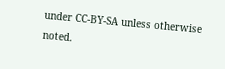under CC-BY-SA unless otherwise noted.